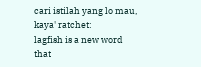cari istilah yang lo mau, kaya' ratchet:
lagfish is a new word that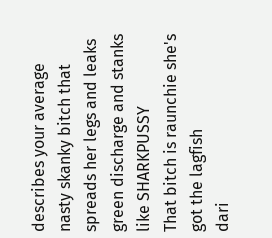describes your average nasty skanky bitch that spreads her legs and leaks green discharge and stanks like SHARKPUSSY
That bitch is raunchie she's got the lagfish
dari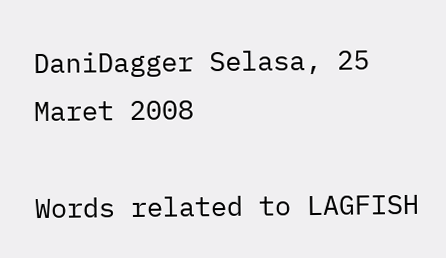DaniDagger Selasa, 25 Maret 2008

Words related to LAGFISH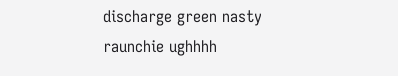discharge green nasty raunchie ughhhh